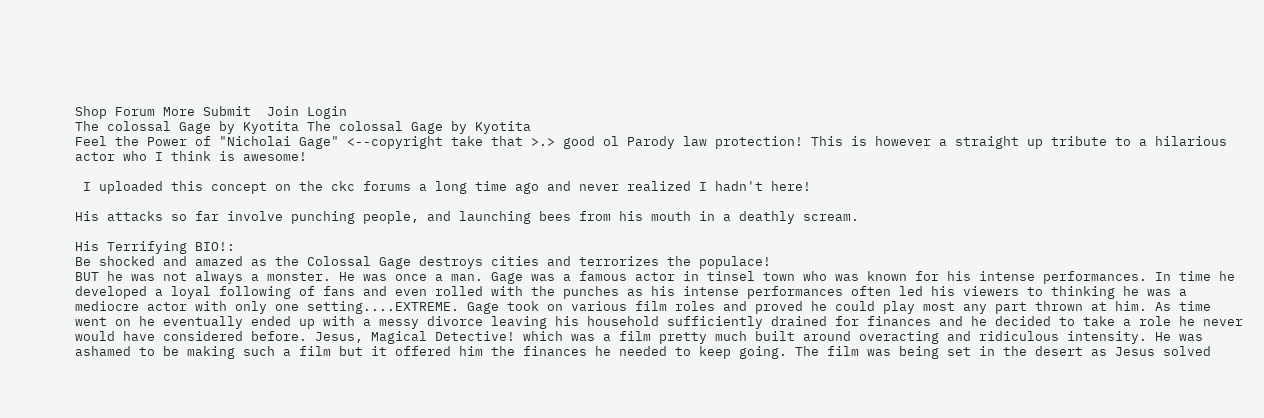Shop Forum More Submit  Join Login
The colossal Gage by Kyotita The colossal Gage by Kyotita
Feel the Power of "Nicholai Gage" <--copyright take that >.> good ol Parody law protection! This is however a straight up tribute to a hilarious actor who I think is awesome!

 I uploaded this concept on the ckc forums a long time ago and never realized I hadn't here!

His attacks so far involve punching people, and launching bees from his mouth in a deathly scream.

His Terrifying BIO!:
Be shocked and amazed as the Colossal Gage destroys cities and terrorizes the populace!
BUT he was not always a monster. He was once a man. Gage was a famous actor in tinsel town who was known for his intense performances. In time he developed a loyal following of fans and even rolled with the punches as his intense performances often led his viewers to thinking he was a mediocre actor with only one setting....EXTREME. Gage took on various film roles and proved he could play most any part thrown at him. As time went on he eventually ended up with a messy divorce leaving his household sufficiently drained for finances and he decided to take a role he never would have considered before. Jesus, Magical Detective! which was a film pretty much built around overacting and ridiculous intensity. He was ashamed to be making such a film but it offered him the finances he needed to keep going. The film was being set in the desert as Jesus solved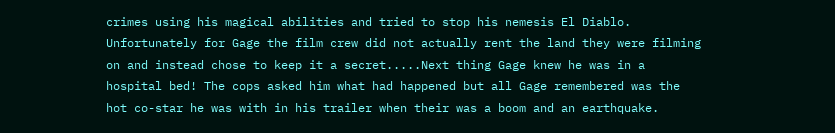crimes using his magical abilities and tried to stop his nemesis El Diablo. Unfortunately for Gage the film crew did not actually rent the land they were filming on and instead chose to keep it a secret.....Next thing Gage knew he was in a hospital bed! The cops asked him what had happened but all Gage remembered was the hot co-star he was with in his trailer when their was a boom and an earthquake.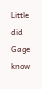Little did Gage know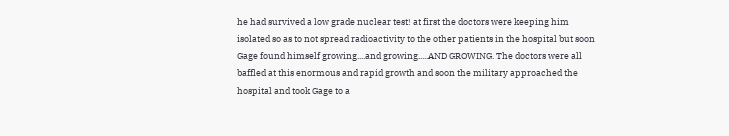he had survived a low grade nuclear test! at first the doctors were keeping him isolated so as to not spread radioactivity to the other patients in the hospital but soon Gage found himself growing....and growing.....AND GROWING. The doctors were all baffled at this enormous and rapid growth and soon the military approached the hospital and took Gage to a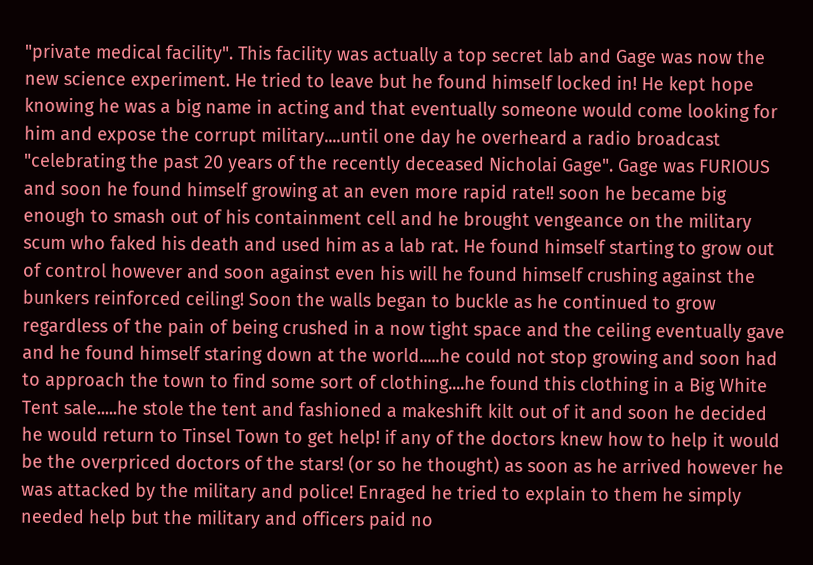"private medical facility". This facility was actually a top secret lab and Gage was now the new science experiment. He tried to leave but he found himself locked in! He kept hope knowing he was a big name in acting and that eventually someone would come looking for him and expose the corrupt military....until one day he overheard a radio broadcast "celebrating the past 20 years of the recently deceased Nicholai Gage". Gage was FURIOUS and soon he found himself growing at an even more rapid rate!! soon he became big enough to smash out of his containment cell and he brought vengeance on the military scum who faked his death and used him as a lab rat. He found himself starting to grow out of control however and soon against even his will he found himself crushing against the bunkers reinforced ceiling! Soon the walls began to buckle as he continued to grow regardless of the pain of being crushed in a now tight space and the ceiling eventually gave and he found himself staring down at the world.....he could not stop growing and soon had to approach the town to find some sort of clothing....he found this clothing in a Big White Tent sale.....he stole the tent and fashioned a makeshift kilt out of it and soon he decided he would return to Tinsel Town to get help! if any of the doctors knew how to help it would be the overpriced doctors of the stars! (or so he thought) as soon as he arrived however he was attacked by the military and police! Enraged he tried to explain to them he simply needed help but the military and officers paid no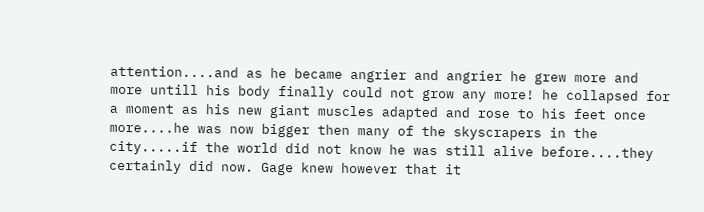attention....and as he became angrier and angrier he grew more and more untill his body finally could not grow any more! he collapsed for a moment as his new giant muscles adapted and rose to his feet once more....he was now bigger then many of the skyscrapers in the city.....if the world did not know he was still alive before....they certainly did now. Gage knew however that it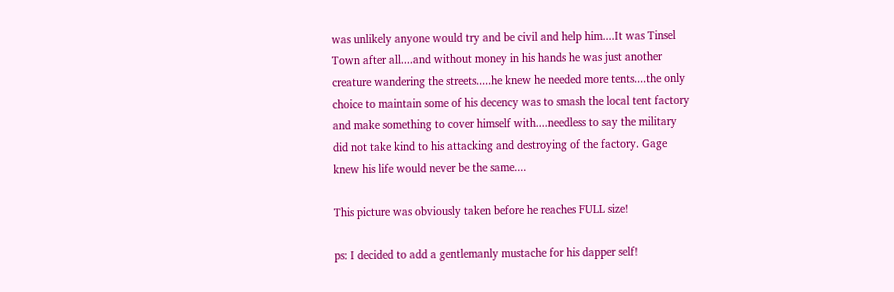was unlikely anyone would try and be civil and help him....It was Tinsel Town after all....and without money in his hands he was just another creature wandering the streets.....he knew he needed more tents....the only choice to maintain some of his decency was to smash the local tent factory and make something to cover himself with....needless to say the military did not take kind to his attacking and destroying of the factory. Gage knew his life would never be the same....

This picture was obviously taken before he reaches FULL size!

ps: I decided to add a gentlemanly mustache for his dapper self!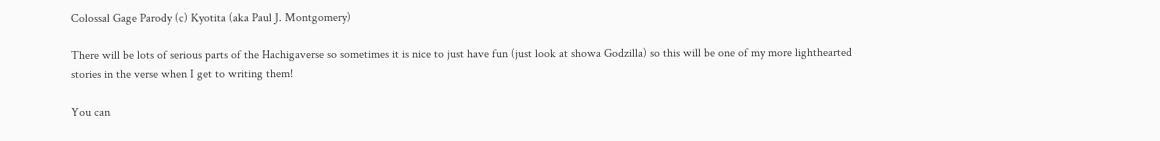Colossal Gage Parody (c) Kyotita (aka Paul J. Montgomery)

There will be lots of serious parts of the Hachigaverse so sometimes it is nice to just have fun (just look at showa Godzilla) so this will be one of my more lighthearted stories in the verse when I get to writing them!

You can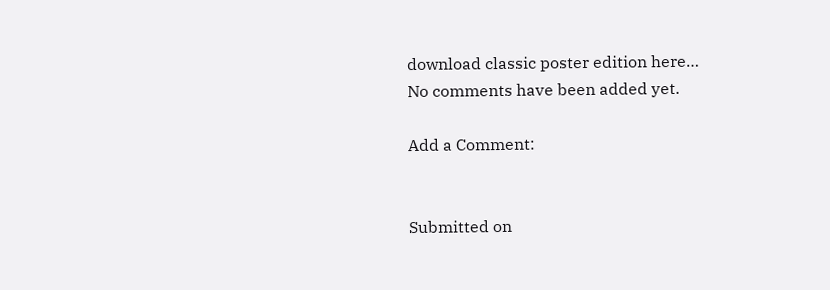download classic poster edition here…
No comments have been added yet.

Add a Comment:


Submitted on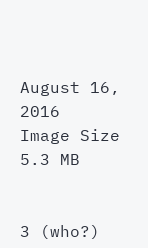August 16, 2016
Image Size
5.3 MB


3 (who?)